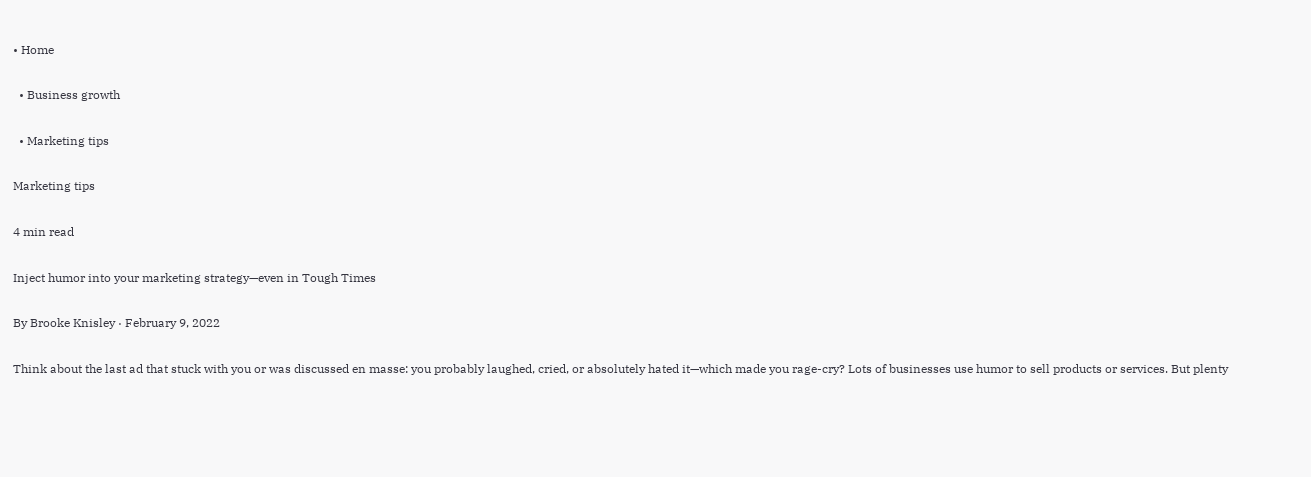• Home

  • Business growth

  • Marketing tips

Marketing tips

4 min read

Inject humor into your marketing strategy—even in Tough Times

By Brooke Knisley · February 9, 2022

Think about the last ad that stuck with you or was discussed en masse: you probably laughed, cried, or absolutely hated it—which made you rage-cry? Lots of businesses use humor to sell products or services. But plenty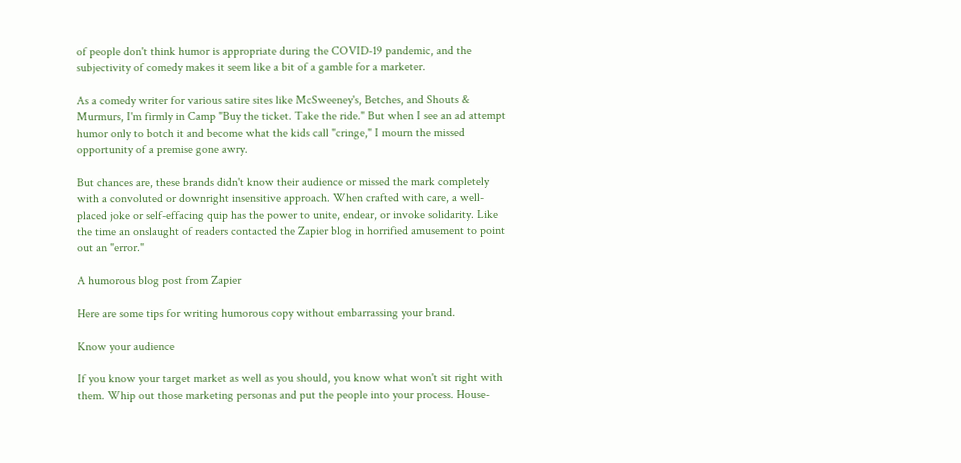of people don't think humor is appropriate during the COVID-19 pandemic, and the subjectivity of comedy makes it seem like a bit of a gamble for a marketer.

As a comedy writer for various satire sites like McSweeney's, Betches, and Shouts & Murmurs, I'm firmly in Camp "Buy the ticket. Take the ride." But when I see an ad attempt humor only to botch it and become what the kids call "cringe," I mourn the missed opportunity of a premise gone awry.

But chances are, these brands didn't know their audience or missed the mark completely with a convoluted or downright insensitive approach. When crafted with care, a well-placed joke or self-effacing quip has the power to unite, endear, or invoke solidarity. Like the time an onslaught of readers contacted the Zapier blog in horrified amusement to point out an "error."

A humorous blog post from Zapier

Here are some tips for writing humorous copy without embarrassing your brand.

Know your audience

If you know your target market as well as you should, you know what won't sit right with them. Whip out those marketing personas and put the people into your process. House-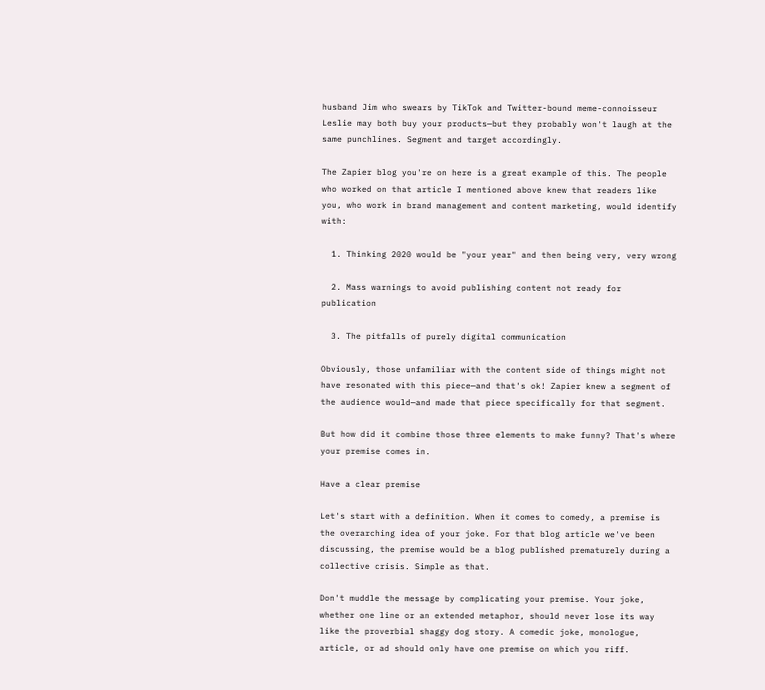husband Jim who swears by TikTok and Twitter-bound meme-connoisseur Leslie may both buy your products—but they probably won't laugh at the same punchlines. Segment and target accordingly.

The Zapier blog you're on here is a great example of this. The people who worked on that article I mentioned above knew that readers like you, who work in brand management and content marketing, would identify with:

  1. Thinking 2020 would be "your year" and then being very, very wrong

  2. Mass warnings to avoid publishing content not ready for publication

  3. The pitfalls of purely digital communication

Obviously, those unfamiliar with the content side of things might not have resonated with this piece—and that's ok! Zapier knew a segment of the audience would—and made that piece specifically for that segment.

But how did it combine those three elements to make funny? That's where your premise comes in.

Have a clear premise

Let's start with a definition. When it comes to comedy, a premise is the overarching idea of your joke. For that blog article we've been discussing, the premise would be a blog published prematurely during a collective crisis. Simple as that.

Don't muddle the message by complicating your premise. Your joke, whether one line or an extended metaphor, should never lose its way like the proverbial shaggy dog story. A comedic joke, monologue, article, or ad should only have one premise on which you riff.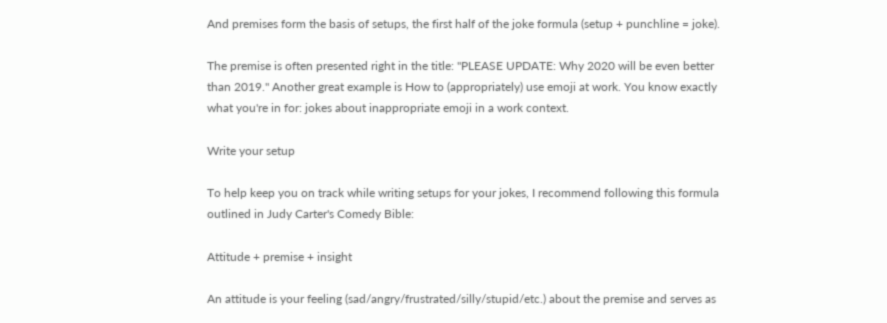And premises form the basis of setups, the first half of the joke formula (setup + punchline = joke).

The premise is often presented right in the title: "PLEASE UPDATE: Why 2020 will be even better than 2019." Another great example is How to (appropriately) use emoji at work. You know exactly what you're in for: jokes about inappropriate emoji in a work context.

Write your setup

To help keep you on track while writing setups for your jokes, I recommend following this formula outlined in Judy Carter's Comedy Bible:

Attitude + premise + insight

An attitude is your feeling (sad/angry/frustrated/silly/stupid/etc.) about the premise and serves as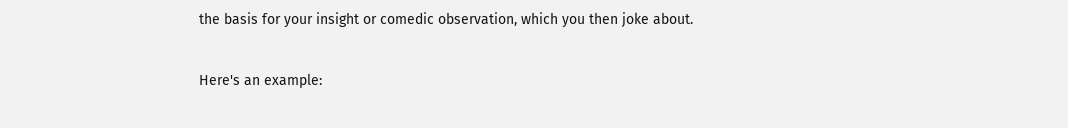the basis for your insight or comedic observation, which you then joke about.

Here's an example: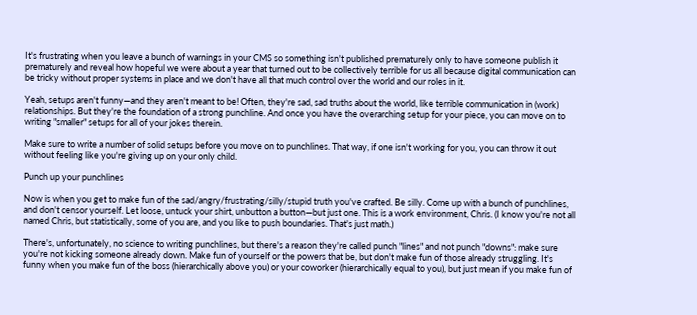It's frustrating when you leave a bunch of warnings in your CMS so something isn't published prematurely only to have someone publish it prematurely and reveal how hopeful we were about a year that turned out to be collectively terrible for us all because digital communication can be tricky without proper systems in place and we don't have all that much control over the world and our roles in it.

Yeah, setups aren't funny—and they aren't meant to be! Often, they're sad, sad truths about the world, like terrible communication in (work) relationships. But they're the foundation of a strong punchline. And once you have the overarching setup for your piece, you can move on to writing "smaller" setups for all of your jokes therein.

Make sure to write a number of solid setups before you move on to punchlines. That way, if one isn't working for you, you can throw it out without feeling like you're giving up on your only child.

Punch up your punchlines

Now is when you get to make fun of the sad/angry/frustrating/silly/stupid truth you've crafted. Be silly. Come up with a bunch of punchlines, and don't censor yourself. Let loose, untuck your shirt, unbutton a button—but just one. This is a work environment, Chris. (I know you're not all named Chris, but statistically, some of you are, and you like to push boundaries. That's just math.)

There's, unfortunately, no science to writing punchlines, but there's a reason they're called punch "lines" and not punch "downs": make sure you're not kicking someone already down. Make fun of yourself or the powers that be, but don't make fun of those already struggling. It's funny when you make fun of the boss (hierarchically above you) or your coworker (hierarchically equal to you), but just mean if you make fun of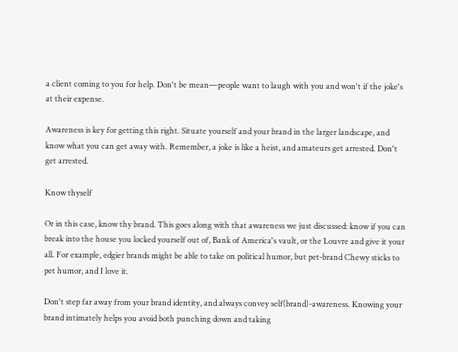a client coming to you for help. Don't be mean—people want to laugh with you and won't if the joke's at their expense.

Awareness is key for getting this right. Situate yourself and your brand in the larger landscape, and know what you can get away with. Remember, a joke is like a heist, and amateurs get arrested. Don't get arrested.

Know thyself

Or in this case, know thy brand. This goes along with that awareness we just discussed: know if you can break into the house you locked yourself out of, Bank of America's vault, or the Louvre and give it your all. For example, edgier brands might be able to take on political humor, but pet-brand Chewy sticks to pet humor, and I love it.

Don't step far away from your brand identity, and always convey self(brand)-awareness. Knowing your brand intimately helps you avoid both punching down and taking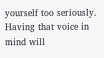yourself too seriously. Having that voice in mind will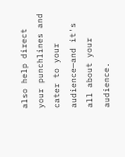also help direct your punchlines and cater to your audience—and it's all about your audience.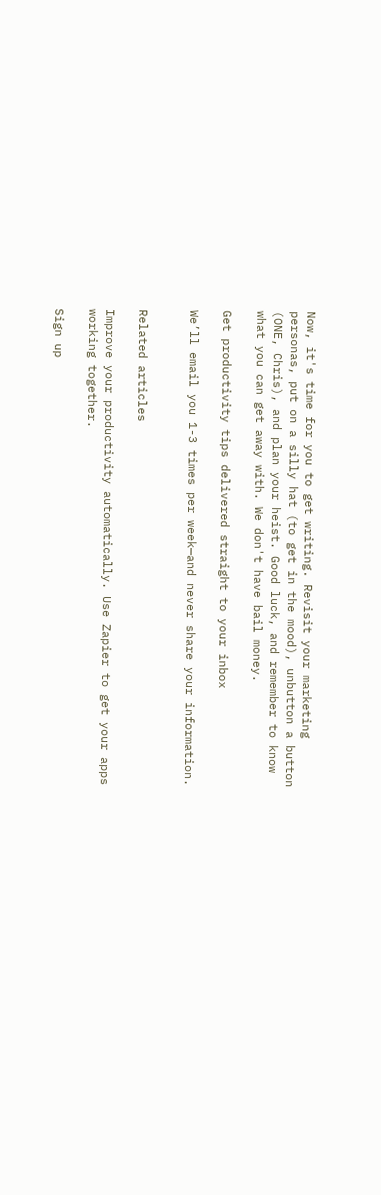Now, it's time for you to get writing. Revisit your marketing personas, put on a silly hat (to get in the mood), unbutton a button (ONE, Chris), and plan your heist. Good luck, and remember to know what you can get away with. We don't have bail money.

Get productivity tips delivered straight to your inbox

We’ll email you 1-3 times per week—and never share your information.


Related articles

Improve your productivity automatically. Use Zapier to get your apps working together.

Sign up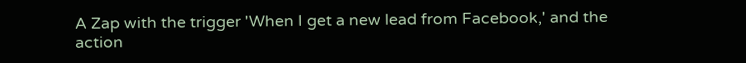A Zap with the trigger 'When I get a new lead from Facebook,' and the action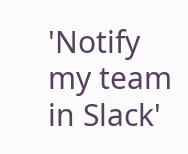'Notify my team in Slack'